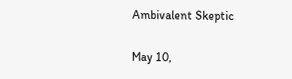Ambivalent Skeptic

May 10,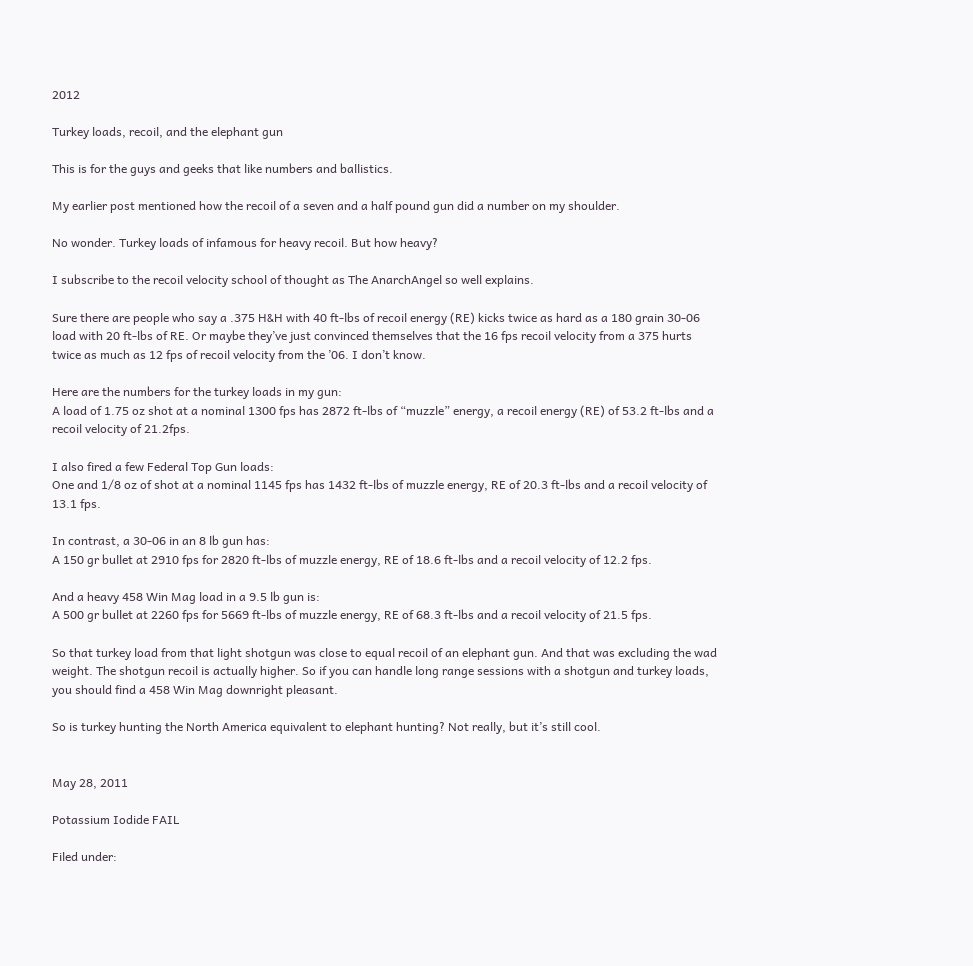2012

Turkey loads, recoil, and the elephant gun

This is for the guys and geeks that like numbers and ballistics.

My earlier post mentioned how the recoil of a seven and a half pound gun did a number on my shoulder.

No wonder. Turkey loads of infamous for heavy recoil. But how heavy?

I subscribe to the recoil velocity school of thought as The AnarchAngel so well explains.

Sure there are people who say a .375 H&H with 40 ft-lbs of recoil energy (RE) kicks twice as hard as a 180 grain 30-06 load with 20 ft-lbs of RE. Or maybe they’ve just convinced themselves that the 16 fps recoil velocity from a 375 hurts twice as much as 12 fps of recoil velocity from the ’06. I don’t know.

Here are the numbers for the turkey loads in my gun:
A load of 1.75 oz shot at a nominal 1300 fps has 2872 ft-lbs of “muzzle” energy, a recoil energy (RE) of 53.2 ft-lbs and a recoil velocity of 21.2fps.

I also fired a few Federal Top Gun loads:
One and 1/8 oz of shot at a nominal 1145 fps has 1432 ft-lbs of muzzle energy, RE of 20.3 ft-lbs and a recoil velocity of 13.1 fps.

In contrast, a 30-06 in an 8 lb gun has:
A 150 gr bullet at 2910 fps for 2820 ft-lbs of muzzle energy, RE of 18.6 ft-lbs and a recoil velocity of 12.2 fps.

And a heavy 458 Win Mag load in a 9.5 lb gun is:
A 500 gr bullet at 2260 fps for 5669 ft-lbs of muzzle energy, RE of 68.3 ft-lbs and a recoil velocity of 21.5 fps.

So that turkey load from that light shotgun was close to equal recoil of an elephant gun. And that was excluding the wad weight. The shotgun recoil is actually higher. So if you can handle long range sessions with a shotgun and turkey loads, you should find a 458 Win Mag downright pleasant.

So is turkey hunting the North America equivalent to elephant hunting? Not really, but it’s still cool.


May 28, 2011

Potassium Iodide FAIL

Filed under: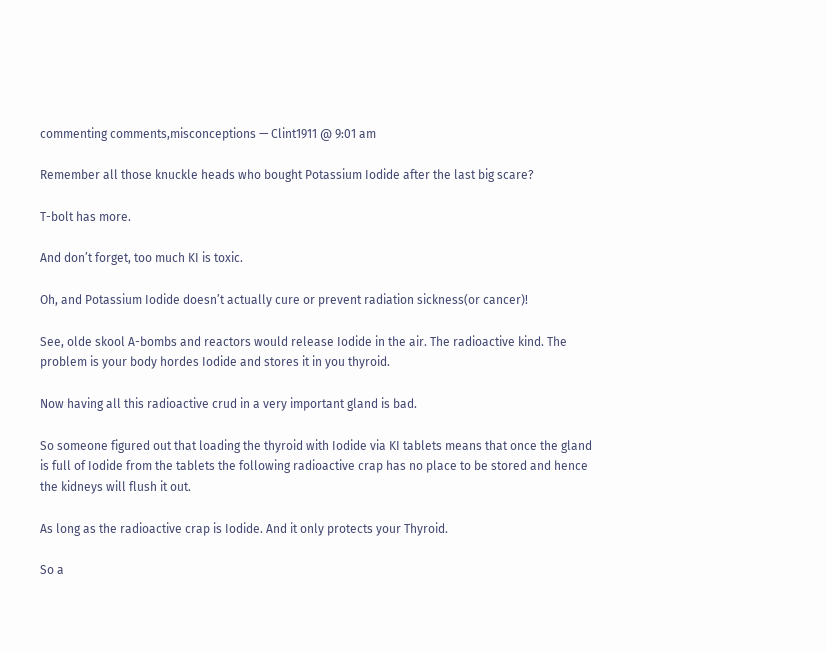commenting comments,misconceptions — Clint1911 @ 9:01 am

Remember all those knuckle heads who bought Potassium Iodide after the last big scare?

T-bolt has more.

And don’t forget, too much KI is toxic.

Oh, and Potassium Iodide doesn’t actually cure or prevent radiation sickness(or cancer)!

See, olde skool A-bombs and reactors would release Iodide in the air. The radioactive kind. The problem is your body hordes Iodide and stores it in you thyroid.

Now having all this radioactive crud in a very important gland is bad.

So someone figured out that loading the thyroid with Iodide via KI tablets means that once the gland is full of Iodide from the tablets the following radioactive crap has no place to be stored and hence the kidneys will flush it out.

As long as the radioactive crap is Iodide. And it only protects your Thyroid.

So a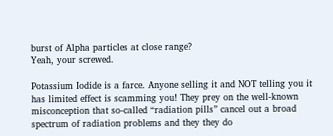burst of Alpha particles at close range?
Yeah, your screwed.

Potassium Iodide is a farce. Anyone selling it and NOT telling you it has limited effect is scamming you! They prey on the well-known misconception that so-called “radiation pills” cancel out a broad spectrum of radiation problems and they they do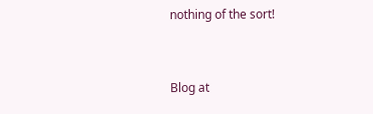nothing of the sort!


Blog at